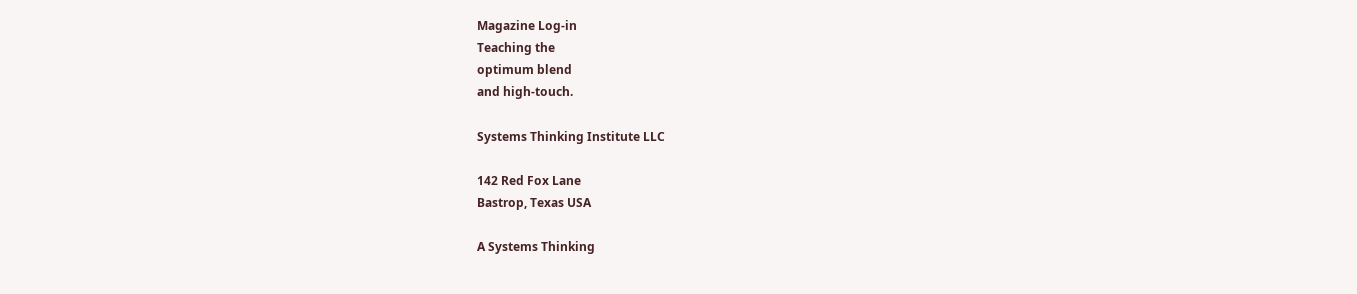Magazine Log-in
Teaching the
optimum blend
and high-touch.

Systems Thinking Institute LLC

142 Red Fox Lane
Bastrop, Texas USA

A Systems Thinking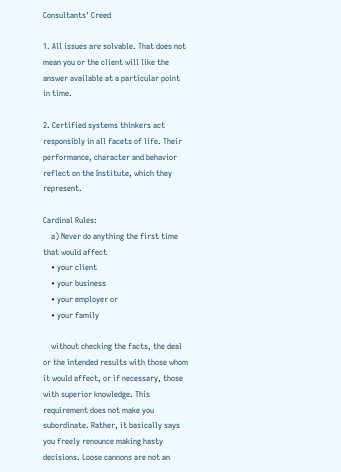Consultants' Creed

1. All issues are solvable. That does not mean you or the client will like the answer available at a particular point in time.

2. Certified systems thinkers act responsibly in all facets of life. Their performance, character and behavior reflect on the Institute, which they represent.

Cardinal Rules:
    a) Never do anything the first time that would affect
    • your client
    • your business
    • your employer or
    • your family

    without checking the facts, the deal or the intended results with those whom it would affect, or if necessary, those with superior knowledge. This requirement does not make you subordinate. Rather, it basically says you freely renounce making hasty decisions. Loose cannons are not an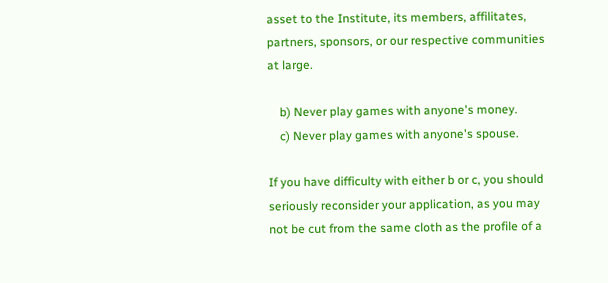asset to the Institute, its members, affilitates, partners, sponsors, or our respective communities at large.

    b) Never play games with anyone's money.
    c) Never play games with anyone's spouse.

If you have difficulty with either b or c, you should seriously reconsider your application, as you may not be cut from the same cloth as the profile of a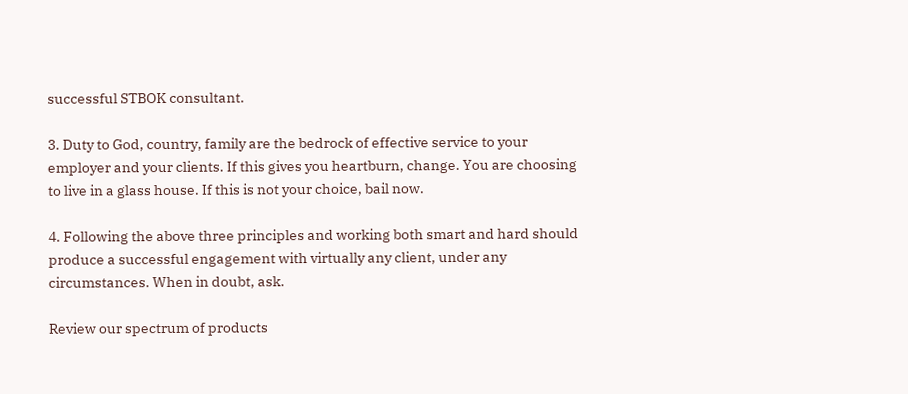successful STBOK consultant.

3. Duty to God, country, family are the bedrock of effective service to your employer and your clients. If this gives you heartburn, change. You are choosing to live in a glass house. If this is not your choice, bail now.

4. Following the above three principles and working both smart and hard should produce a successful engagement with virtually any client, under any circumstances. When in doubt, ask.

Review our spectrum of products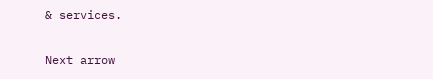& services.

Next arrow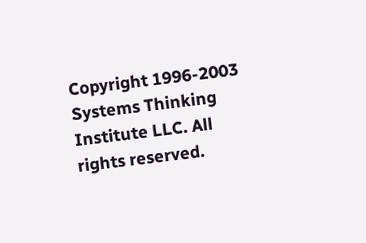Copyright 1996-2003 Systems Thinking Institute LLC. All rights reserved.